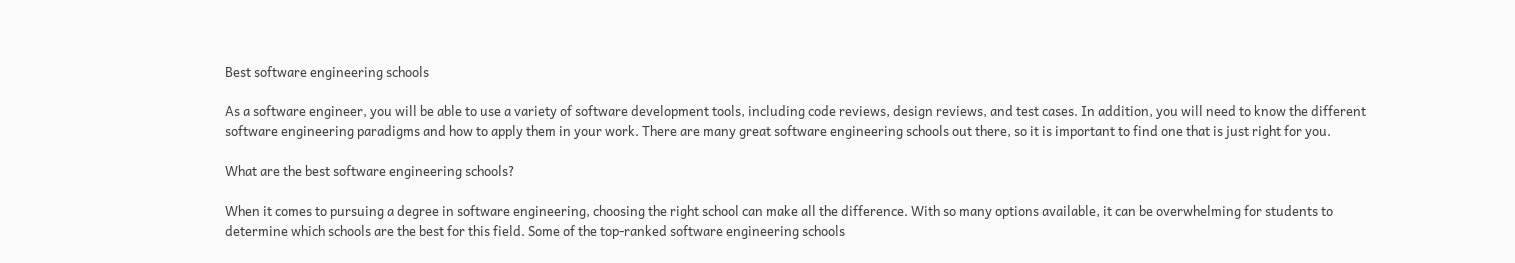Best software engineering schools

As a software engineer, you will be able to use a variety of software development tools, including code reviews, design reviews, and test cases. In addition, you will need to know the different software engineering paradigms and how to apply them in your work. There are many great software engineering schools out there, so it is important to find one that is just right for you.

What are the best software engineering schools?

When it comes to pursuing a degree in software engineering, choosing the right school can make all the difference. With so many options available, it can be overwhelming for students to determine which schools are the best for this field. Some of the top-ranked software engineering schools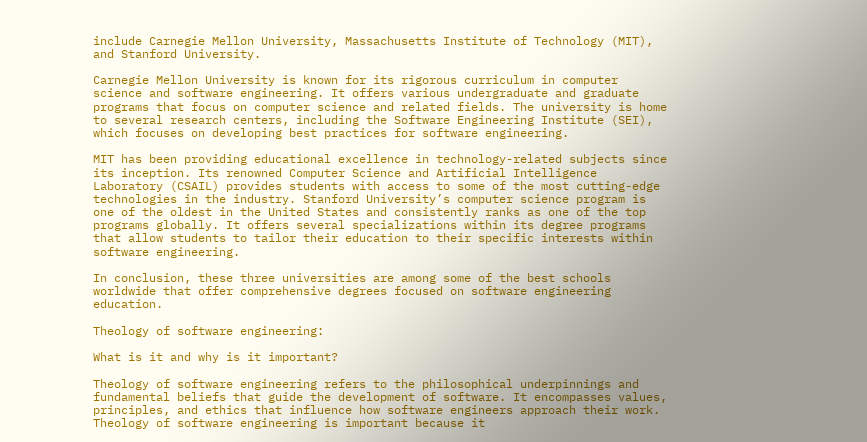include Carnegie Mellon University, Massachusetts Institute of Technology (MIT), and Stanford University.

Carnegie Mellon University is known for its rigorous curriculum in computer science and software engineering. It offers various undergraduate and graduate programs that focus on computer science and related fields. The university is home to several research centers, including the Software Engineering Institute (SEI), which focuses on developing best practices for software engineering.

MIT has been providing educational excellence in technology-related subjects since its inception. Its renowned Computer Science and Artificial Intelligence Laboratory (CSAIL) provides students with access to some of the most cutting-edge technologies in the industry. Stanford University’s computer science program is one of the oldest in the United States and consistently ranks as one of the top programs globally. It offers several specializations within its degree programs that allow students to tailor their education to their specific interests within software engineering.

In conclusion, these three universities are among some of the best schools worldwide that offer comprehensive degrees focused on software engineering education.

Theology of software engineering:

What is it and why is it important?

Theology of software engineering refers to the philosophical underpinnings and fundamental beliefs that guide the development of software. It encompasses values, principles, and ethics that influence how software engineers approach their work. Theology of software engineering is important because it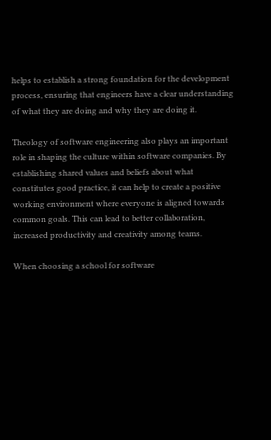helps to establish a strong foundation for the development process, ensuring that engineers have a clear understanding of what they are doing and why they are doing it.

Theology of software engineering also plays an important role in shaping the culture within software companies. By establishing shared values and beliefs about what constitutes good practice, it can help to create a positive working environment where everyone is aligned towards common goals. This can lead to better collaboration, increased productivity and creativity among teams.

When choosing a school for software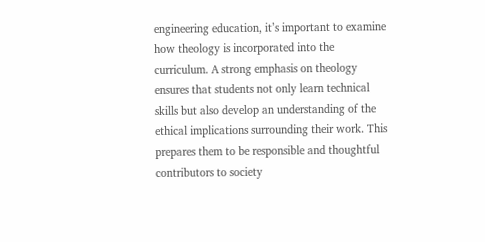engineering education, it’s important to examine how theology is incorporated into the curriculum. A strong emphasis on theology ensures that students not only learn technical skills but also develop an understanding of the ethical implications surrounding their work. This prepares them to be responsible and thoughtful contributors to society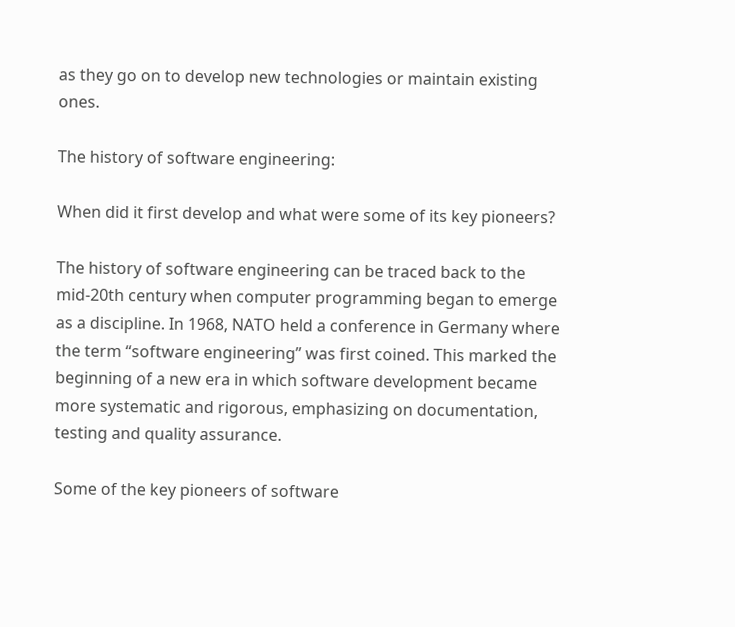as they go on to develop new technologies or maintain existing ones.

The history of software engineering:

When did it first develop and what were some of its key pioneers?

The history of software engineering can be traced back to the mid-20th century when computer programming began to emerge as a discipline. In 1968, NATO held a conference in Germany where the term “software engineering” was first coined. This marked the beginning of a new era in which software development became more systematic and rigorous, emphasizing on documentation, testing and quality assurance.

Some of the key pioneers of software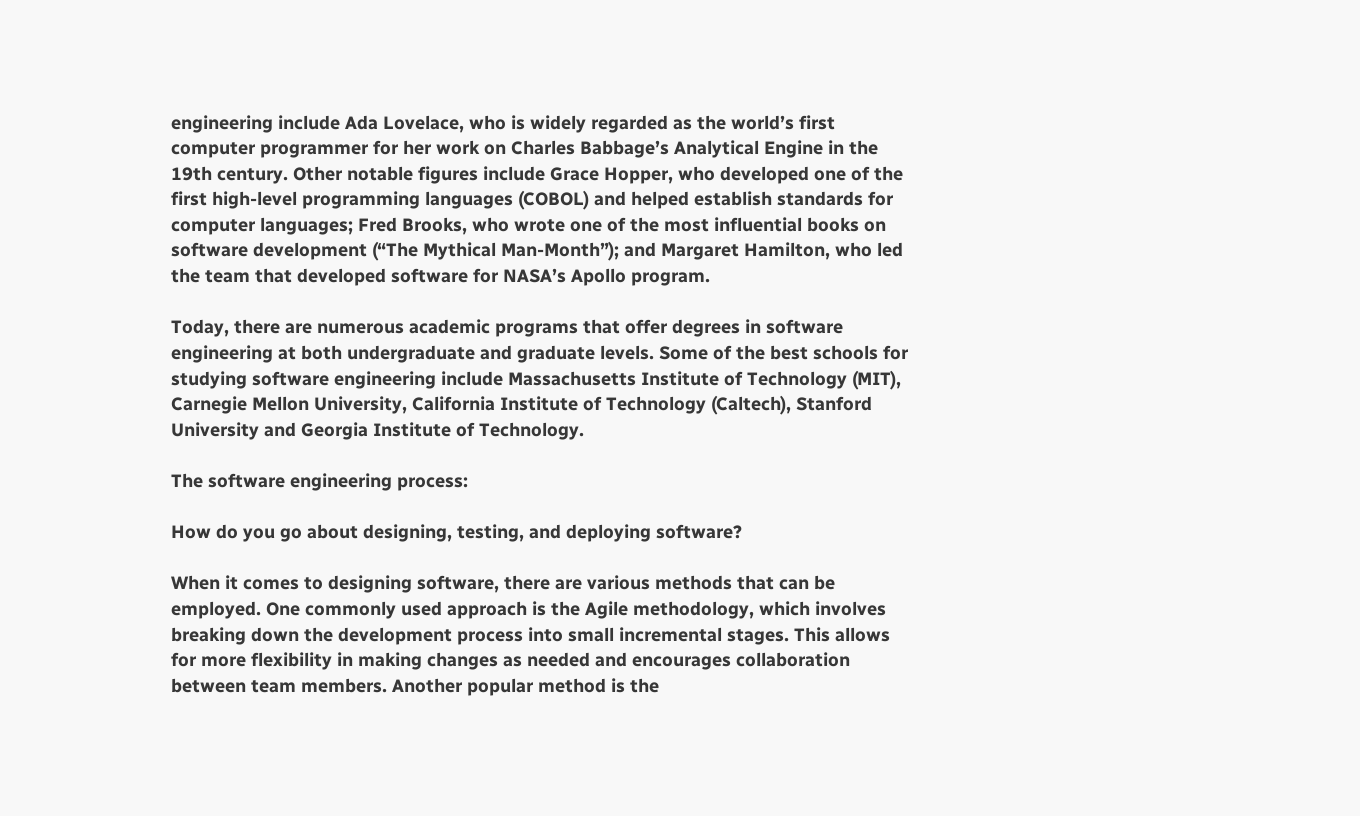engineering include Ada Lovelace, who is widely regarded as the world’s first computer programmer for her work on Charles Babbage’s Analytical Engine in the 19th century. Other notable figures include Grace Hopper, who developed one of the first high-level programming languages (COBOL) and helped establish standards for computer languages; Fred Brooks, who wrote one of the most influential books on software development (“The Mythical Man-Month”); and Margaret Hamilton, who led the team that developed software for NASA’s Apollo program.

Today, there are numerous academic programs that offer degrees in software engineering at both undergraduate and graduate levels. Some of the best schools for studying software engineering include Massachusetts Institute of Technology (MIT), Carnegie Mellon University, California Institute of Technology (Caltech), Stanford University and Georgia Institute of Technology.

The software engineering process:

How do you go about designing, testing, and deploying software?

When it comes to designing software, there are various methods that can be employed. One commonly used approach is the Agile methodology, which involves breaking down the development process into small incremental stages. This allows for more flexibility in making changes as needed and encourages collaboration between team members. Another popular method is the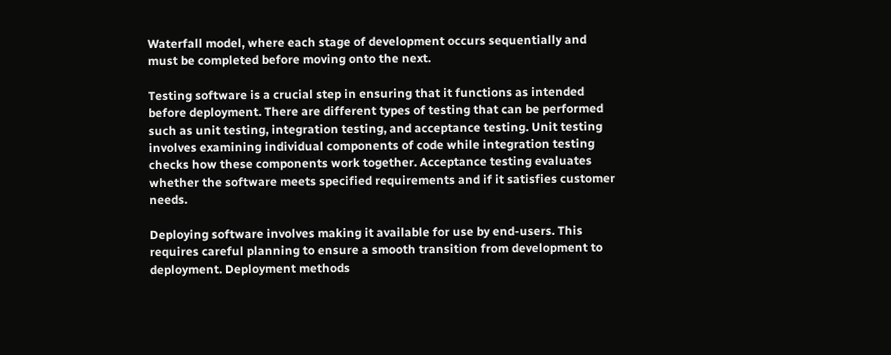Waterfall model, where each stage of development occurs sequentially and must be completed before moving onto the next.

Testing software is a crucial step in ensuring that it functions as intended before deployment. There are different types of testing that can be performed such as unit testing, integration testing, and acceptance testing. Unit testing involves examining individual components of code while integration testing checks how these components work together. Acceptance testing evaluates whether the software meets specified requirements and if it satisfies customer needs.

Deploying software involves making it available for use by end-users. This requires careful planning to ensure a smooth transition from development to deployment. Deployment methods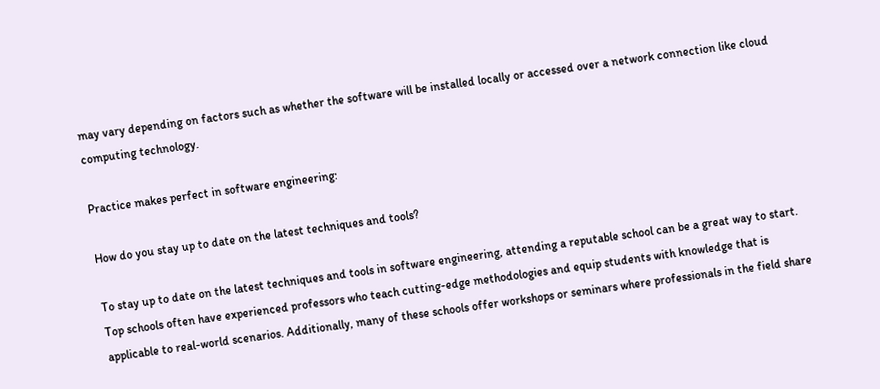may vary depending on factors such as whether the software will be installed locally or accessed over a network connection like cloud computing technology.

Practice makes perfect in software engineering:

How do you stay up to date on the latest techniques and tools?

To stay up to date on the latest techniques and tools in software engineering, attending a reputable school can be a great way to start. Top schools often have experienced professors who teach cutting-edge methodologies and equip students with knowledge that is applicable to real-world scenarios. Additionally, many of these schools offer workshops or seminars where professionals in the field share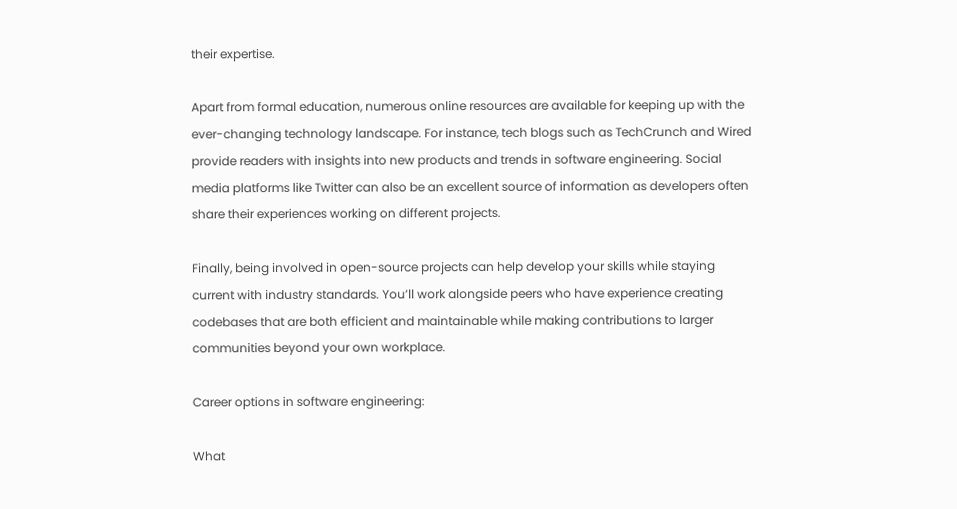their expertise.

Apart from formal education, numerous online resources are available for keeping up with the ever-changing technology landscape. For instance, tech blogs such as TechCrunch and Wired provide readers with insights into new products and trends in software engineering. Social media platforms like Twitter can also be an excellent source of information as developers often share their experiences working on different projects.

Finally, being involved in open-source projects can help develop your skills while staying current with industry standards. You’ll work alongside peers who have experience creating codebases that are both efficient and maintainable while making contributions to larger communities beyond your own workplace.

Career options in software engineering:

What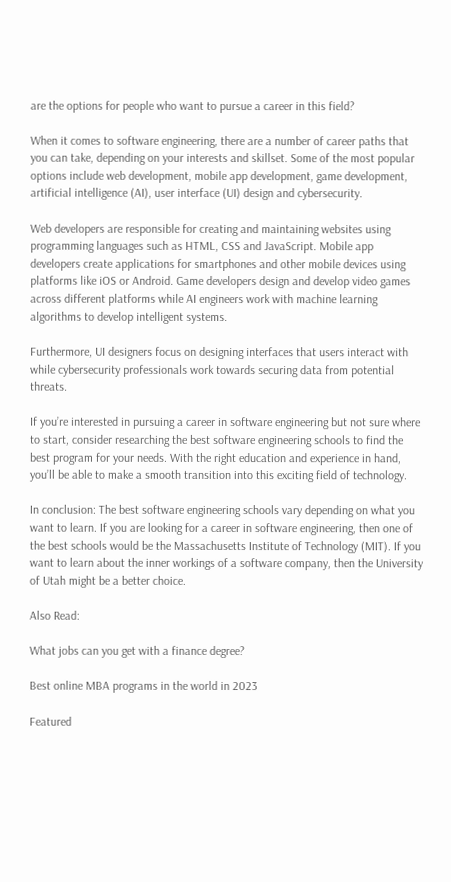are the options for people who want to pursue a career in this field?

When it comes to software engineering, there are a number of career paths that you can take, depending on your interests and skillset. Some of the most popular options include web development, mobile app development, game development, artificial intelligence (AI), user interface (UI) design and cybersecurity.

Web developers are responsible for creating and maintaining websites using programming languages such as HTML, CSS and JavaScript. Mobile app developers create applications for smartphones and other mobile devices using platforms like iOS or Android. Game developers design and develop video games across different platforms while AI engineers work with machine learning algorithms to develop intelligent systems.

Furthermore, UI designers focus on designing interfaces that users interact with while cybersecurity professionals work towards securing data from potential threats.

If you’re interested in pursuing a career in software engineering but not sure where to start, consider researching the best software engineering schools to find the best program for your needs. With the right education and experience in hand, you’ll be able to make a smooth transition into this exciting field of technology.

In conclusion: The best software engineering schools vary depending on what you want to learn. If you are looking for a career in software engineering, then one of the best schools would be the Massachusetts Institute of Technology (MIT). If you want to learn about the inner workings of a software company, then the University of Utah might be a better choice.

Also Read:

What jobs can you get with a finance degree?

Best online MBA programs in the world in 2023

Featured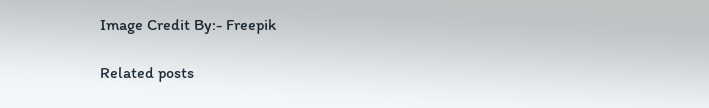Image Credit By:- Freepik

Related posts